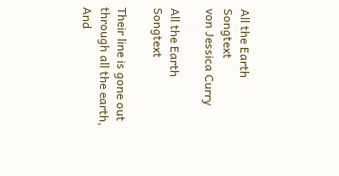All the Earth Songtext
von Jessica Curry

All the Earth Songtext

Their line is gone out through all the earth,
And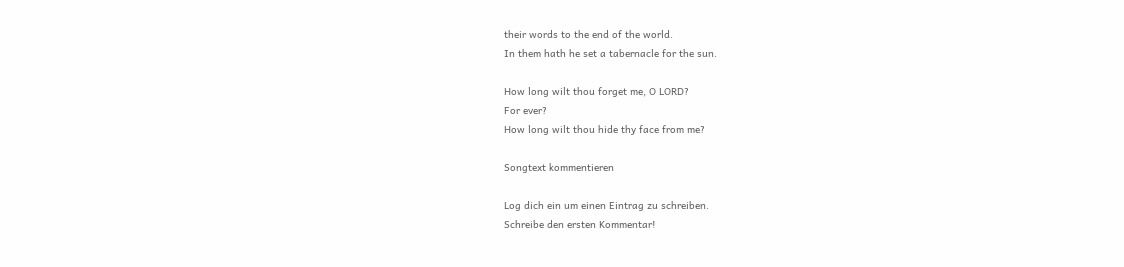their words to the end of the world.
In them hath he set a tabernacle for the sun.

How long wilt thou forget me, O LORD?
For ever?
How long wilt thou hide thy face from me?

Songtext kommentieren

Log dich ein um einen Eintrag zu schreiben.
Schreibe den ersten Kommentar!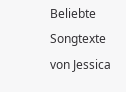Beliebte Songtexte
von Jessica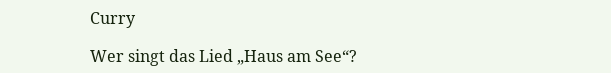Curry

Wer singt das Lied „Haus am See“?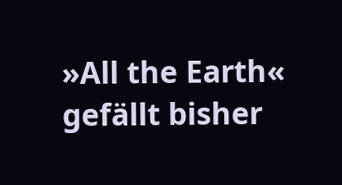»All the Earth« gefällt bisher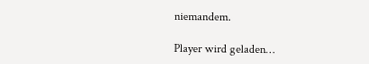niemandem.

Player wird geladen…